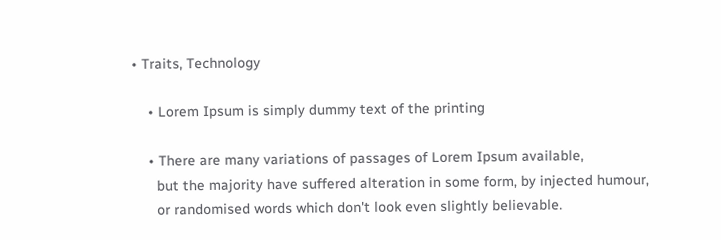• Traits, Technology

    • Lorem Ipsum is simply dummy text of the printing

    • There are many variations of passages of Lorem Ipsum available,
      but the majority have suffered alteration in some form, by injected humour,
      or randomised words which don't look even slightly believable.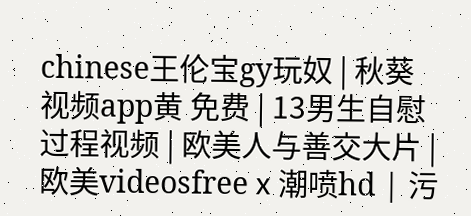chinese王伦宝gy玩奴 | 秋葵视频app黄 免费 | 13男生自慰过程视频 | 欧美人与善交大片 | 欧美videosfreeⅹ潮喷hd | 污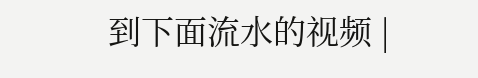到下面流水的视频 |